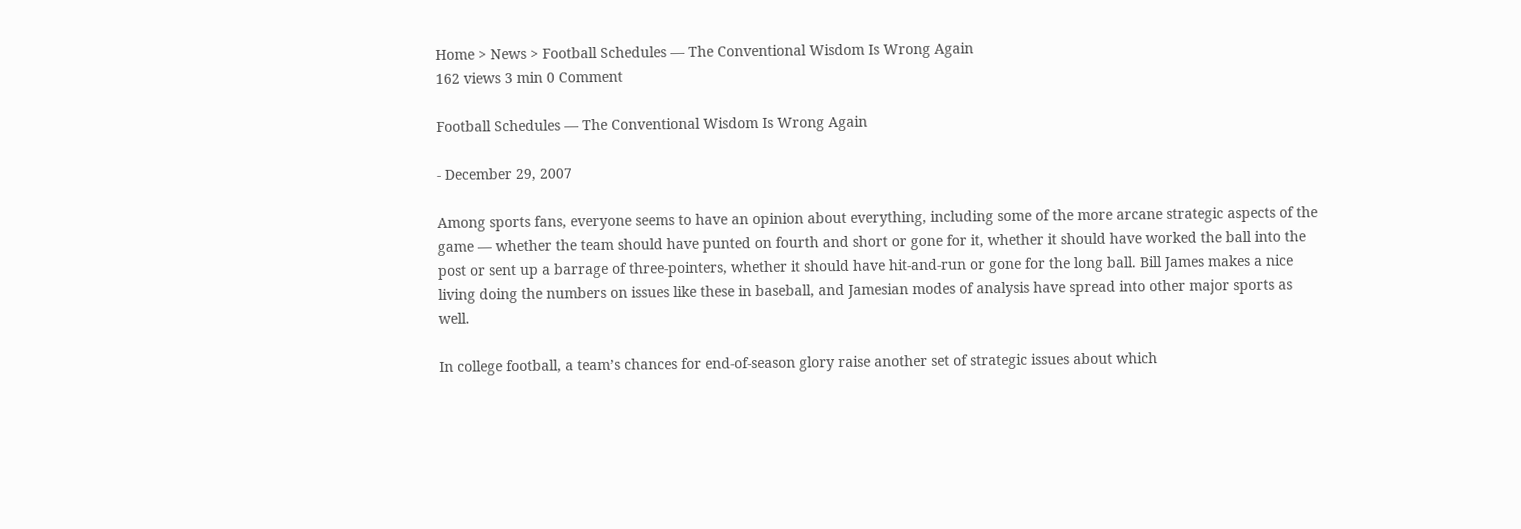Home > News > Football Schedules — The Conventional Wisdom Is Wrong Again
162 views 3 min 0 Comment

Football Schedules — The Conventional Wisdom Is Wrong Again

- December 29, 2007

Among sports fans, everyone seems to have an opinion about everything, including some of the more arcane strategic aspects of the game — whether the team should have punted on fourth and short or gone for it, whether it should have worked the ball into the post or sent up a barrage of three-pointers, whether it should have hit-and-run or gone for the long ball. Bill James makes a nice living doing the numbers on issues like these in baseball, and Jamesian modes of analysis have spread into other major sports as well.

In college football, a team’s chances for end-of-season glory raise another set of strategic issues about which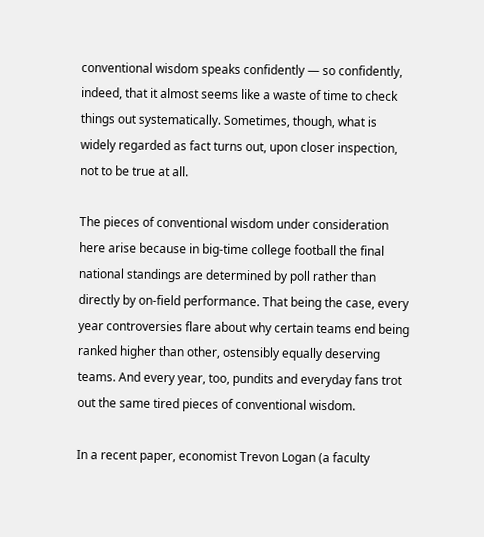conventional wisdom speaks confidently — so confidently, indeed, that it almost seems like a waste of time to check things out systematically. Sometimes, though, what is widely regarded as fact turns out, upon closer inspection, not to be true at all.

The pieces of conventional wisdom under consideration here arise because in big-time college football the final national standings are determined by poll rather than directly by on-field performance. That being the case, every year controversies flare about why certain teams end being ranked higher than other, ostensibly equally deserving teams. And every year, too, pundits and everyday fans trot out the same tired pieces of conventional wisdom.

In a recent paper, economist Trevon Logan (a faculty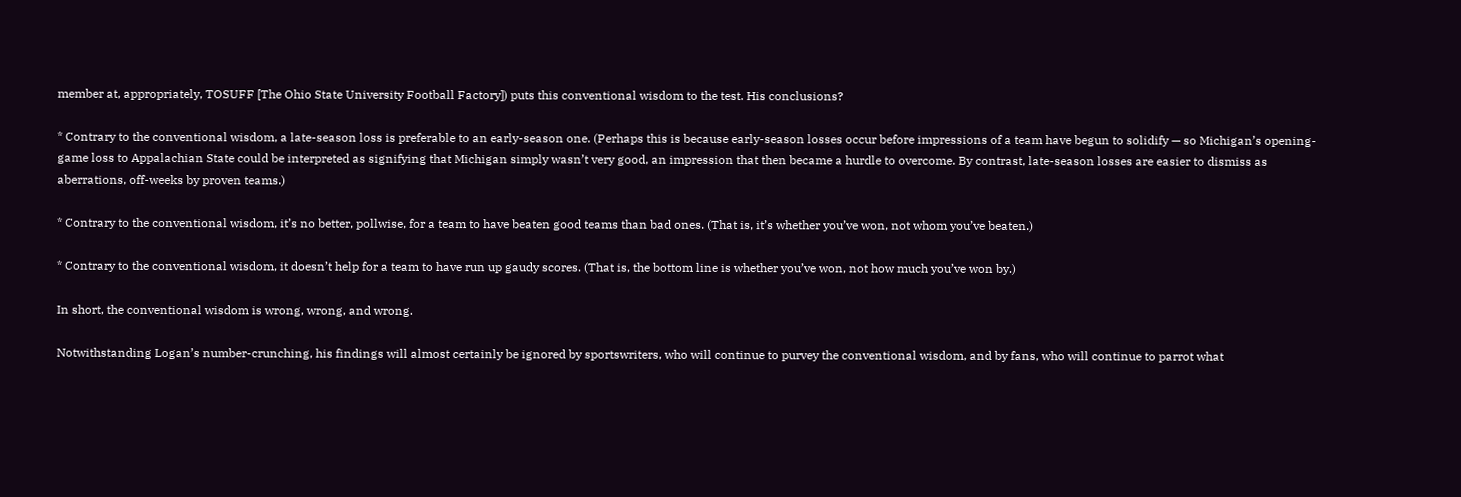member at, appropriately, TOSUFF [The Ohio State University Football Factory]) puts this conventional wisdom to the test. His conclusions?

* Contrary to the conventional wisdom, a late-season loss is preferable to an early-season one. (Perhaps this is because early-season losses occur before impressions of a team have begun to solidify — so Michigan’s opening-game loss to Appalachian State could be interpreted as signifying that Michigan simply wasn’t very good, an impression that then became a hurdle to overcome. By contrast, late-season losses are easier to dismiss as aberrations, off-weeks by proven teams.)

* Contrary to the conventional wisdom, it’s no better, pollwise, for a team to have beaten good teams than bad ones. (That is, it’s whether you’ve won, not whom you’ve beaten.)

* Contrary to the conventional wisdom, it doesn’t help for a team to have run up gaudy scores. (That is, the bottom line is whether you’ve won, not how much you’ve won by.)

In short, the conventional wisdom is wrong, wrong, and wrong.

Notwithstanding Logan’s number-crunching, his findings will almost certainly be ignored by sportswriters, who will continue to purvey the conventional wisdom, and by fans, who will continue to parrot what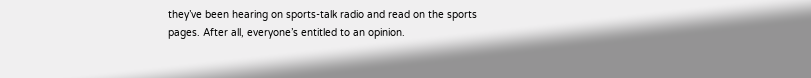they’ve been hearing on sports-talk radio and read on the sports pages. After all, everyone’s entitled to an opinion.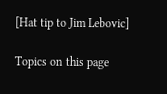[Hat tip to Jim Lebovic]

Topics on this page